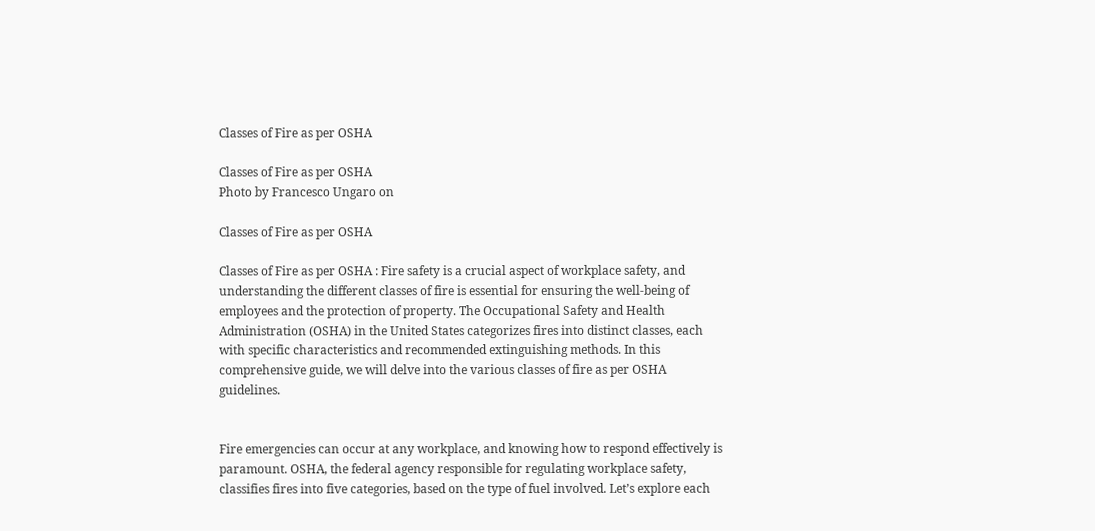Classes of Fire as per OSHA

Classes of Fire as per OSHA
Photo by Francesco Ungaro on

Classes of Fire as per OSHA

Classes of Fire as per OSHA : Fire safety is a crucial aspect of workplace safety, and understanding the different classes of fire is essential for ensuring the well-being of employees and the protection of property. The Occupational Safety and Health Administration (OSHA) in the United States categorizes fires into distinct classes, each with specific characteristics and recommended extinguishing methods. In this comprehensive guide, we will delve into the various classes of fire as per OSHA guidelines.


Fire emergencies can occur at any workplace, and knowing how to respond effectively is paramount. OSHA, the federal agency responsible for regulating workplace safety, classifies fires into five categories, based on the type of fuel involved. Let’s explore each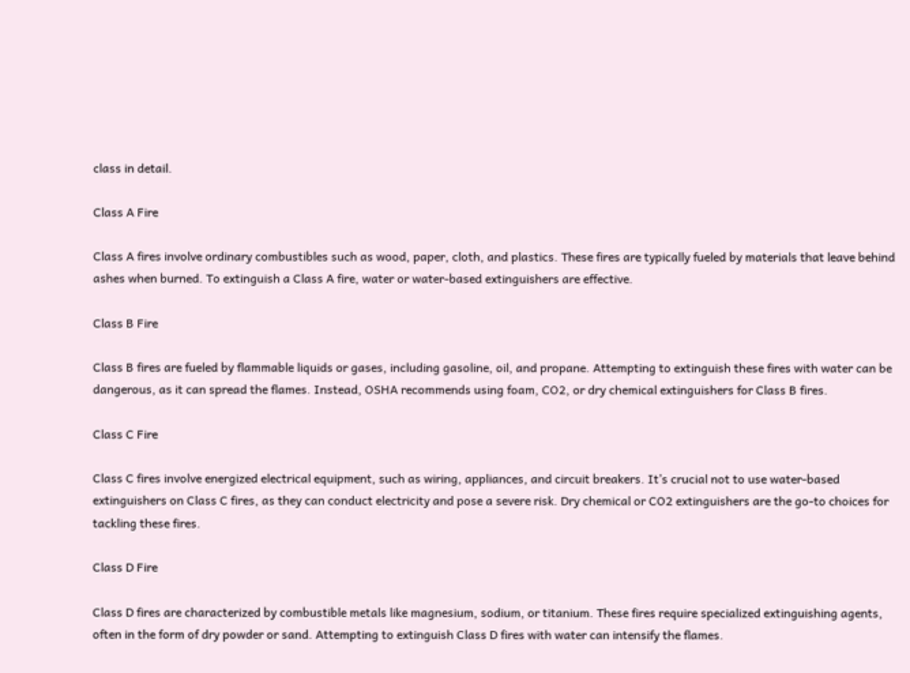class in detail.

Class A Fire

Class A fires involve ordinary combustibles such as wood, paper, cloth, and plastics. These fires are typically fueled by materials that leave behind ashes when burned. To extinguish a Class A fire, water or water-based extinguishers are effective.

Class B Fire

Class B fires are fueled by flammable liquids or gases, including gasoline, oil, and propane. Attempting to extinguish these fires with water can be dangerous, as it can spread the flames. Instead, OSHA recommends using foam, CO2, or dry chemical extinguishers for Class B fires.

Class C Fire

Class C fires involve energized electrical equipment, such as wiring, appliances, and circuit breakers. It’s crucial not to use water-based extinguishers on Class C fires, as they can conduct electricity and pose a severe risk. Dry chemical or CO2 extinguishers are the go-to choices for tackling these fires.

Class D Fire

Class D fires are characterized by combustible metals like magnesium, sodium, or titanium. These fires require specialized extinguishing agents, often in the form of dry powder or sand. Attempting to extinguish Class D fires with water can intensify the flames.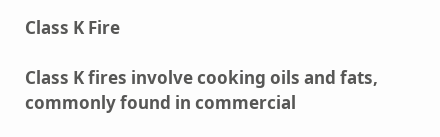Class K Fire

Class K fires involve cooking oils and fats, commonly found in commercial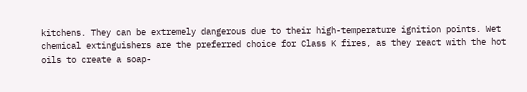kitchens. They can be extremely dangerous due to their high-temperature ignition points. Wet chemical extinguishers are the preferred choice for Class K fires, as they react with the hot oils to create a soap-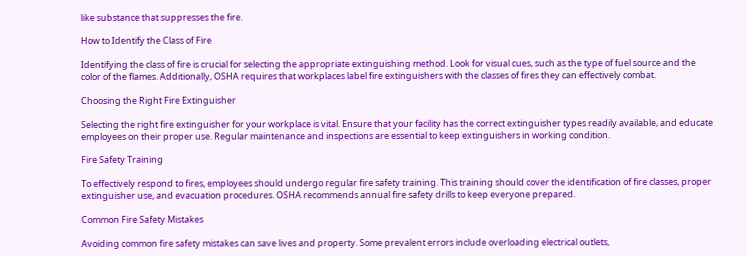like substance that suppresses the fire.

How to Identify the Class of Fire

Identifying the class of fire is crucial for selecting the appropriate extinguishing method. Look for visual cues, such as the type of fuel source and the color of the flames. Additionally, OSHA requires that workplaces label fire extinguishers with the classes of fires they can effectively combat.

Choosing the Right Fire Extinguisher

Selecting the right fire extinguisher for your workplace is vital. Ensure that your facility has the correct extinguisher types readily available, and educate employees on their proper use. Regular maintenance and inspections are essential to keep extinguishers in working condition.

Fire Safety Training

To effectively respond to fires, employees should undergo regular fire safety training. This training should cover the identification of fire classes, proper extinguisher use, and evacuation procedures. OSHA recommends annual fire safety drills to keep everyone prepared.

Common Fire Safety Mistakes

Avoiding common fire safety mistakes can save lives and property. Some prevalent errors include overloading electrical outlets,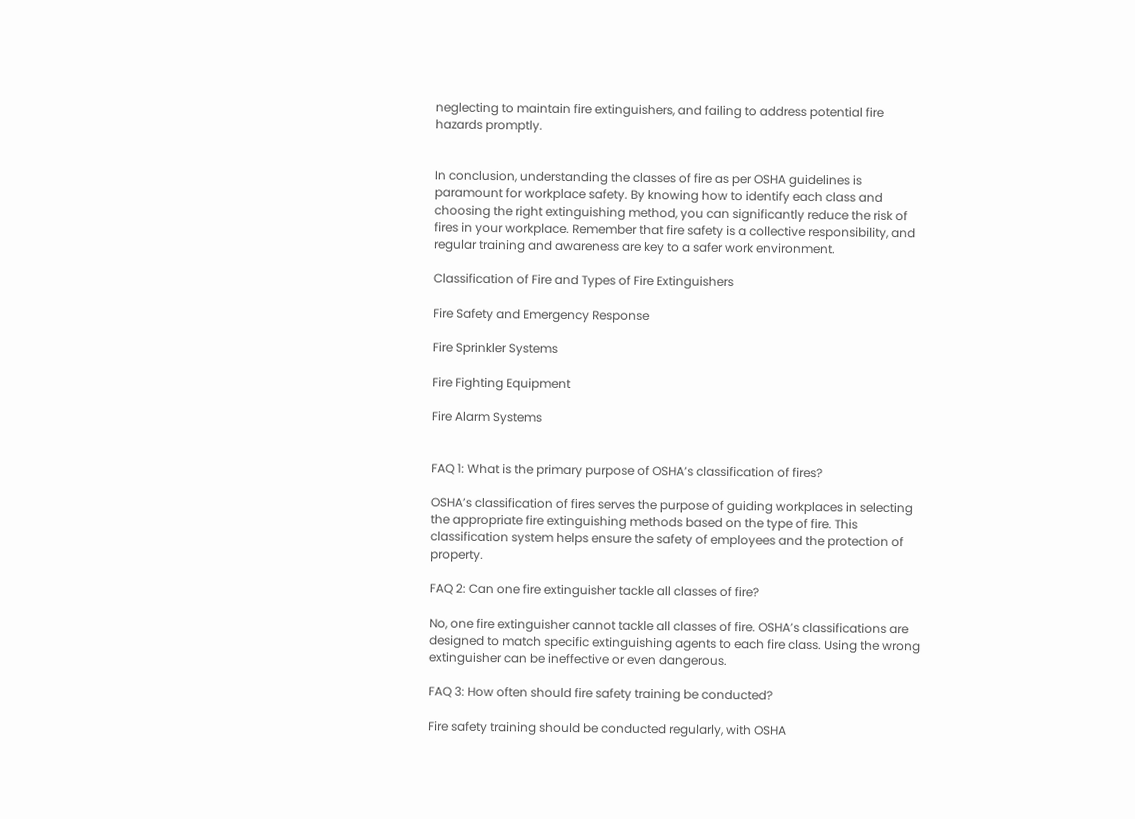neglecting to maintain fire extinguishers, and failing to address potential fire hazards promptly.


In conclusion, understanding the classes of fire as per OSHA guidelines is paramount for workplace safety. By knowing how to identify each class and choosing the right extinguishing method, you can significantly reduce the risk of fires in your workplace. Remember that fire safety is a collective responsibility, and regular training and awareness are key to a safer work environment.

Classification of Fire and Types of Fire Extinguishers

Fire Safety and Emergency Response

Fire Sprinkler Systems

Fire Fighting Equipment

Fire Alarm Systems


FAQ 1: What is the primary purpose of OSHA’s classification of fires?

OSHA’s classification of fires serves the purpose of guiding workplaces in selecting the appropriate fire extinguishing methods based on the type of fire. This classification system helps ensure the safety of employees and the protection of property.

FAQ 2: Can one fire extinguisher tackle all classes of fire?

No, one fire extinguisher cannot tackle all classes of fire. OSHA’s classifications are designed to match specific extinguishing agents to each fire class. Using the wrong extinguisher can be ineffective or even dangerous.

FAQ 3: How often should fire safety training be conducted?

Fire safety training should be conducted regularly, with OSHA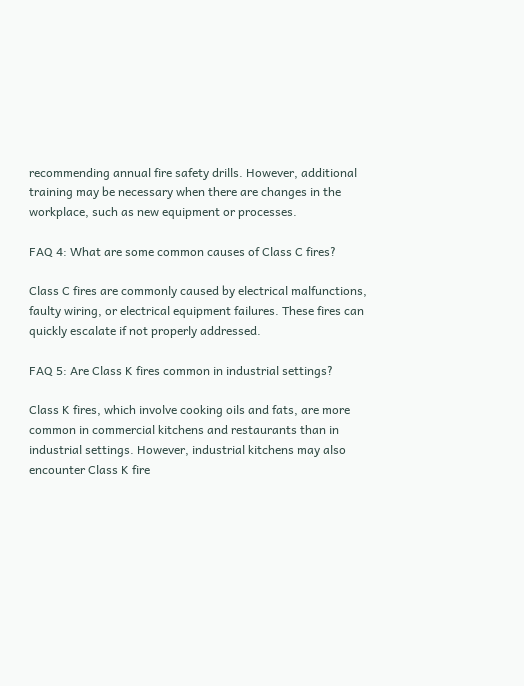recommending annual fire safety drills. However, additional training may be necessary when there are changes in the workplace, such as new equipment or processes.

FAQ 4: What are some common causes of Class C fires?

Class C fires are commonly caused by electrical malfunctions, faulty wiring, or electrical equipment failures. These fires can quickly escalate if not properly addressed.

FAQ 5: Are Class K fires common in industrial settings?

Class K fires, which involve cooking oils and fats, are more common in commercial kitchens and restaurants than in industrial settings. However, industrial kitchens may also encounter Class K fire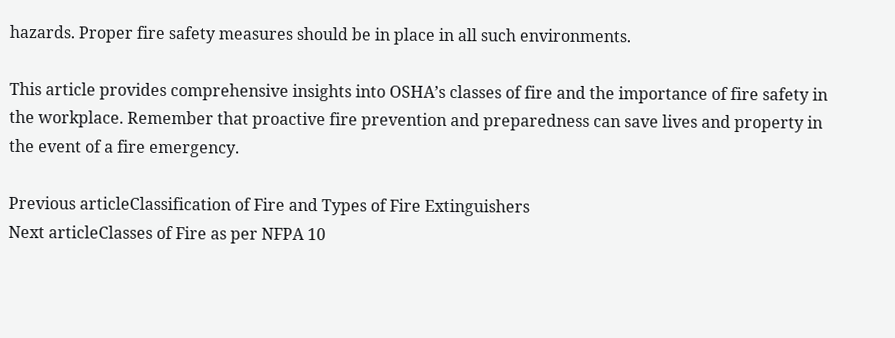hazards. Proper fire safety measures should be in place in all such environments.

This article provides comprehensive insights into OSHA’s classes of fire and the importance of fire safety in the workplace. Remember that proactive fire prevention and preparedness can save lives and property in the event of a fire emergency.

Previous articleClassification of Fire and Types of Fire Extinguishers
Next articleClasses of Fire as per NFPA 10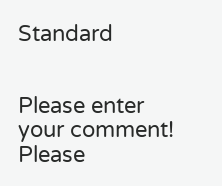Standard


Please enter your comment!
Please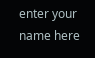enter your name here